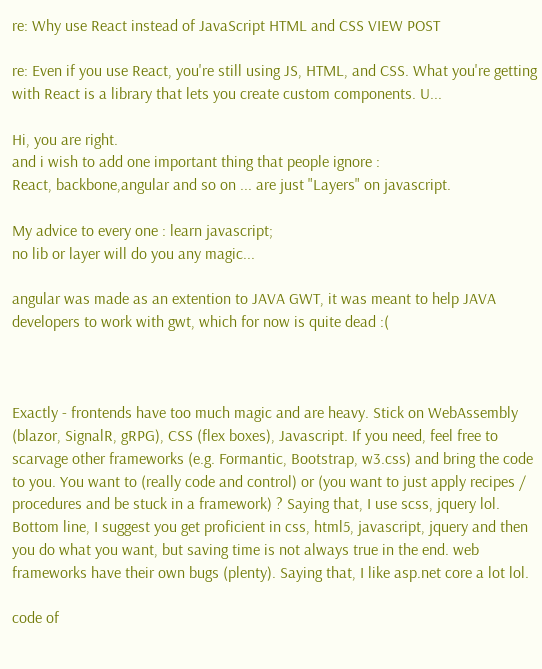re: Why use React instead of JavaScript HTML and CSS VIEW POST

re: Even if you use React, you're still using JS, HTML, and CSS. What you're getting with React is a library that lets you create custom components. U...

Hi, you are right.
and i wish to add one important thing that people ignore :
React, backbone,angular and so on ... are just "Layers" on javascript.

My advice to every one : learn javascript;
no lib or layer will do you any magic...

angular was made as an extention to JAVA GWT, it was meant to help JAVA developers to work with gwt, which for now is quite dead :(



Exactly - frontends have too much magic and are heavy. Stick on WebAssembly (blazor, SignalR, gRPG), CSS (flex boxes), Javascript. If you need, feel free to scarvage other frameworks (e.g. Formantic, Bootstrap, w3.css) and bring the code to you. You want to (really code and control) or (you want to just apply recipes / procedures and be stuck in a framework) ? Saying that, I use scss, jquery lol. Bottom line, I suggest you get proficient in css, html5, javascript, jquery and then you do what you want, but saving time is not always true in the end. web frameworks have their own bugs (plenty). Saying that, I like asp.net core a lot lol.

code of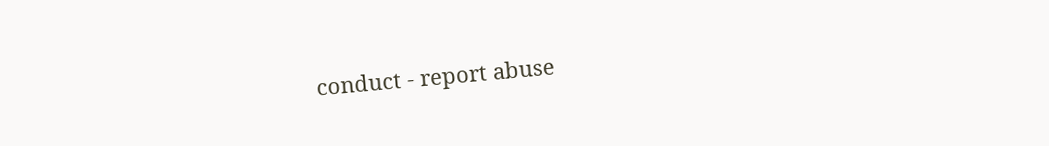conduct - report abuse